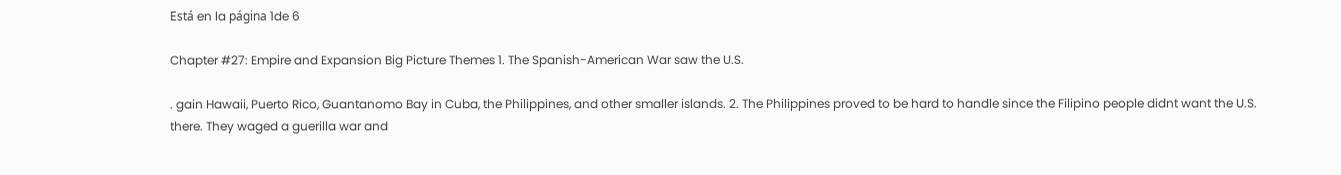Está en la página 1de 6

Chapter #27: Empire and Expansion Big Picture Themes 1. The Spanish-American War saw the U.S.

. gain Hawaii, Puerto Rico, Guantanomo Bay in Cuba, the Philippines, and other smaller islands. 2. The Philippines proved to be hard to handle since the Filipino people didnt want the U.S. there. They waged a guerilla war and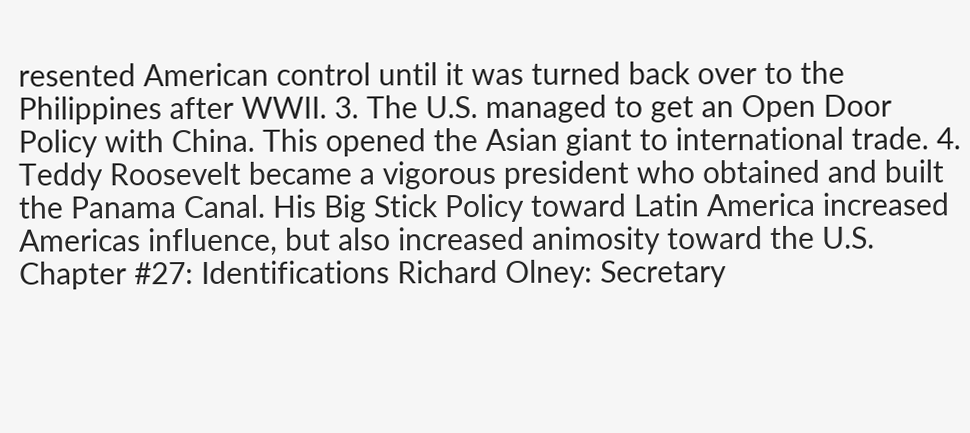resented American control until it was turned back over to the Philippines after WWII. 3. The U.S. managed to get an Open Door Policy with China. This opened the Asian giant to international trade. 4. Teddy Roosevelt became a vigorous president who obtained and built the Panama Canal. His Big Stick Policy toward Latin America increased Americas influence, but also increased animosity toward the U.S. Chapter #27: Identifications Richard Olney: Secretary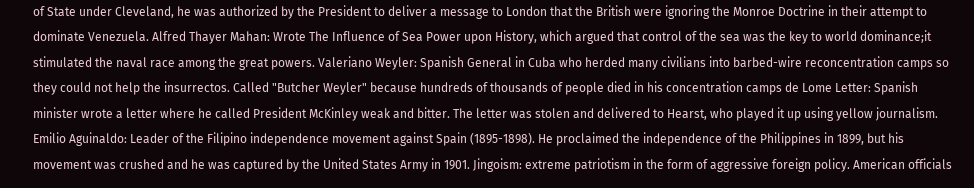of State under Cleveland, he was authorized by the President to deliver a message to London that the British were ignoring the Monroe Doctrine in their attempt to dominate Venezuela. Alfred Thayer Mahan: Wrote The Influence of Sea Power upon History, which argued that control of the sea was the key to world dominance;it stimulated the naval race among the great powers. Valeriano Weyler: Spanish General in Cuba who herded many civilians into barbed-wire reconcentration camps so they could not help the insurrectos. Called "Butcher Weyler" because hundreds of thousands of people died in his concentration camps de Lome Letter: Spanish minister wrote a letter where he called President McKinley weak and bitter. The letter was stolen and delivered to Hearst, who played it up using yellow journalism. Emilio Aguinaldo: Leader of the Filipino independence movement against Spain (1895-1898). He proclaimed the independence of the Philippines in 1899, but his movement was crushed and he was captured by the United States Army in 1901. Jingoism: extreme patriotism in the form of aggressive foreign policy. American officials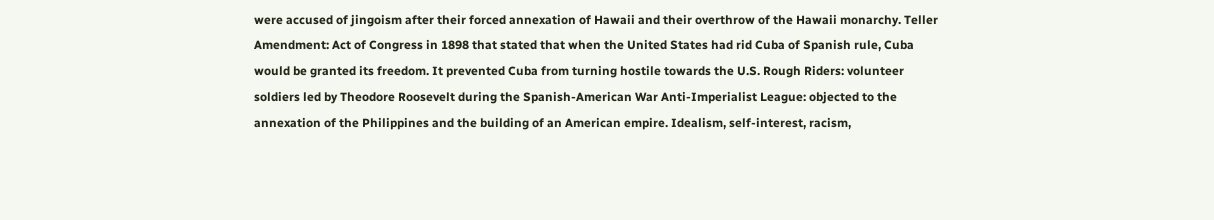were accused of jingoism after their forced annexation of Hawaii and their overthrow of the Hawaii monarchy. Teller Amendment: Act of Congress in 1898 that stated that when the United States had rid Cuba of Spanish rule, Cuba would be granted its freedom. It prevented Cuba from turning hostile towards the U.S. Rough Riders: volunteer soldiers led by Theodore Roosevelt during the Spanish-American War Anti-Imperialist League: objected to the annexation of the Philippines and the building of an American empire. Idealism, self-interest, racism,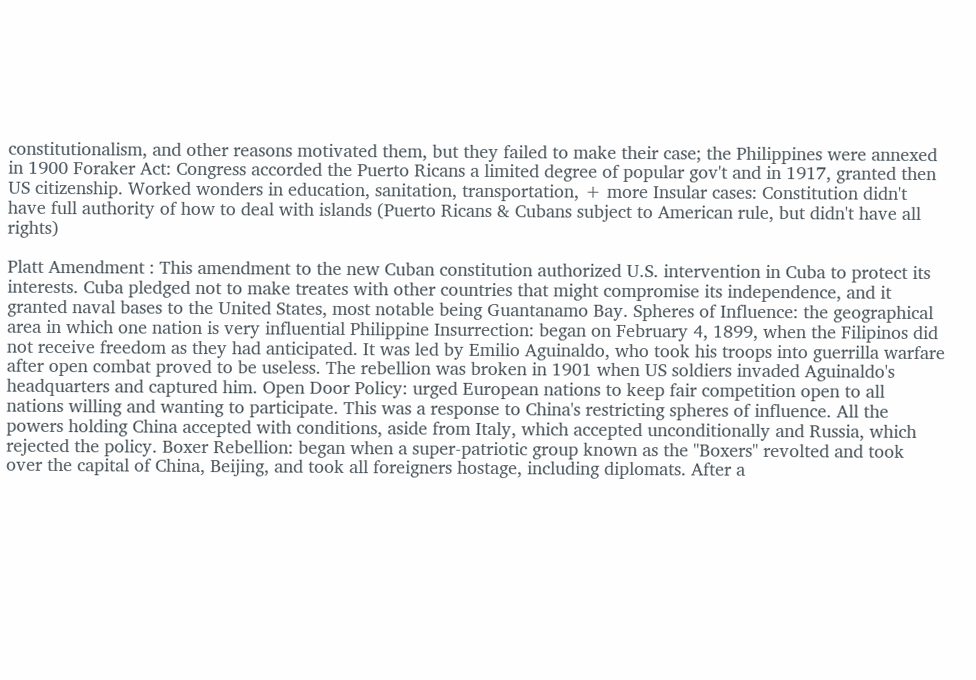constitutionalism, and other reasons motivated them, but they failed to make their case; the Philippines were annexed in 1900 Foraker Act: Congress accorded the Puerto Ricans a limited degree of popular gov't and in 1917, granted then US citizenship. Worked wonders in education, sanitation, transportation, + more Insular cases: Constitution didn't have full authority of how to deal with islands (Puerto Ricans & Cubans subject to American rule, but didn't have all rights)

Platt Amendment : This amendment to the new Cuban constitution authorized U.S. intervention in Cuba to protect its interests. Cuba pledged not to make treates with other countries that might compromise its independence, and it granted naval bases to the United States, most notable being Guantanamo Bay. Spheres of Influence: the geographical area in which one nation is very influential Philippine Insurrection: began on February 4, 1899, when the Filipinos did not receive freedom as they had anticipated. It was led by Emilio Aguinaldo, who took his troops into guerrilla warfare after open combat proved to be useless. The rebellion was broken in 1901 when US soldiers invaded Aguinaldo's headquarters and captured him. Open Door Policy: urged European nations to keep fair competition open to all nations willing and wanting to participate. This was a response to China's restricting spheres of influence. All the powers holding China accepted with conditions, aside from Italy, which accepted unconditionally and Russia, which rejected the policy. Boxer Rebellion: began when a super-patriotic group known as the "Boxers" revolted and took over the capital of China, Beijing, and took all foreigners hostage, including diplomats. After a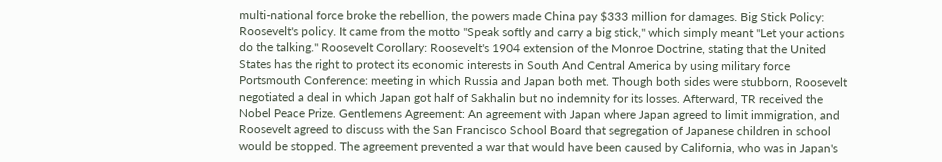multi-national force broke the rebellion, the powers made China pay $333 million for damages. Big Stick Policy: Roosevelt's policy. It came from the motto "Speak softly and carry a big stick," which simply meant "Let your actions do the talking." Roosevelt Corollary: Roosevelt's 1904 extension of the Monroe Doctrine, stating that the United States has the right to protect its economic interests in South And Central America by using military force Portsmouth Conference: meeting in which Russia and Japan both met. Though both sides were stubborn, Roosevelt negotiated a deal in which Japan got half of Sakhalin but no indemnity for its losses. Afterward, TR received the Nobel Peace Prize. Gentlemens Agreement: An agreement with Japan where Japan agreed to limit immigration, and Roosevelt agreed to discuss with the San Francisco School Board that segregation of Japanese children in school would be stopped. The agreement prevented a war that would have been caused by California, who was in Japan's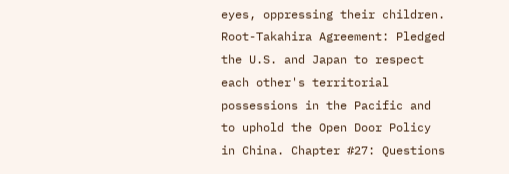eyes, oppressing their children. Root-Takahira Agreement: Pledged the U.S. and Japan to respect each other's territorial possessions in the Pacific and to uphold the Open Door Policy in China. Chapter #27: Questions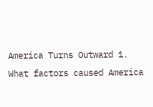America Turns Outward 1. What factors caused America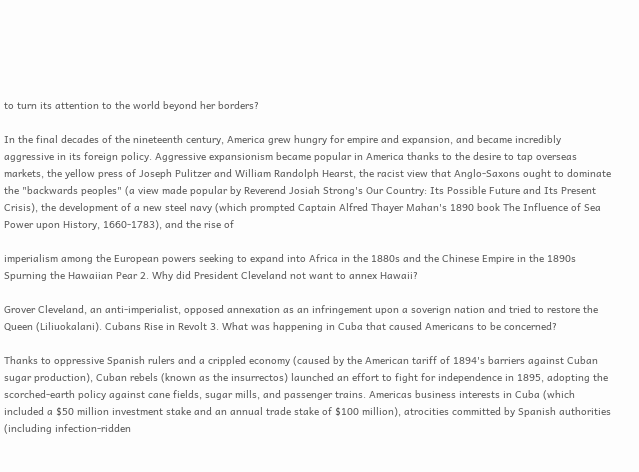to turn its attention to the world beyond her borders?

In the final decades of the nineteenth century, America grew hungry for empire and expansion, and became incredibly aggressive in its foreign policy. Aggressive expansionism became popular in America thanks to the desire to tap overseas markets, the yellow press of Joseph Pulitzer and William Randolph Hearst, the racist view that Anglo-Saxons ought to dominate the "backwards peoples" (a view made popular by Reverend Josiah Strong's Our Country: Its Possible Future and Its Present Crisis), the development of a new steel navy (which prompted Captain Alfred Thayer Mahan's 1890 book The Influence of Sea Power upon History, 1660-1783), and the rise of

imperialism among the European powers seeking to expand into Africa in the 1880s and the Chinese Empire in the 1890s Spurning the Hawaiian Pear 2. Why did President Cleveland not want to annex Hawaii?

Grover Cleveland, an anti-imperialist, opposed annexation as an infringement upon a soverign nation and tried to restore the Queen (Liliuokalani). Cubans Rise in Revolt 3. What was happening in Cuba that caused Americans to be concerned?

Thanks to oppressive Spanish rulers and a crippled economy (caused by the American tariff of 1894's barriers against Cuban sugar production), Cuban rebels (known as the insurrectos) launched an effort to fight for independence in 1895, adopting the scorched-earth policy against cane fields, sugar mills, and passenger trains. Americas business interests in Cuba (which included a $50 million investment stake and an annual trade stake of $100 million), atrocities committed by Spanish authorities (including infection-ridden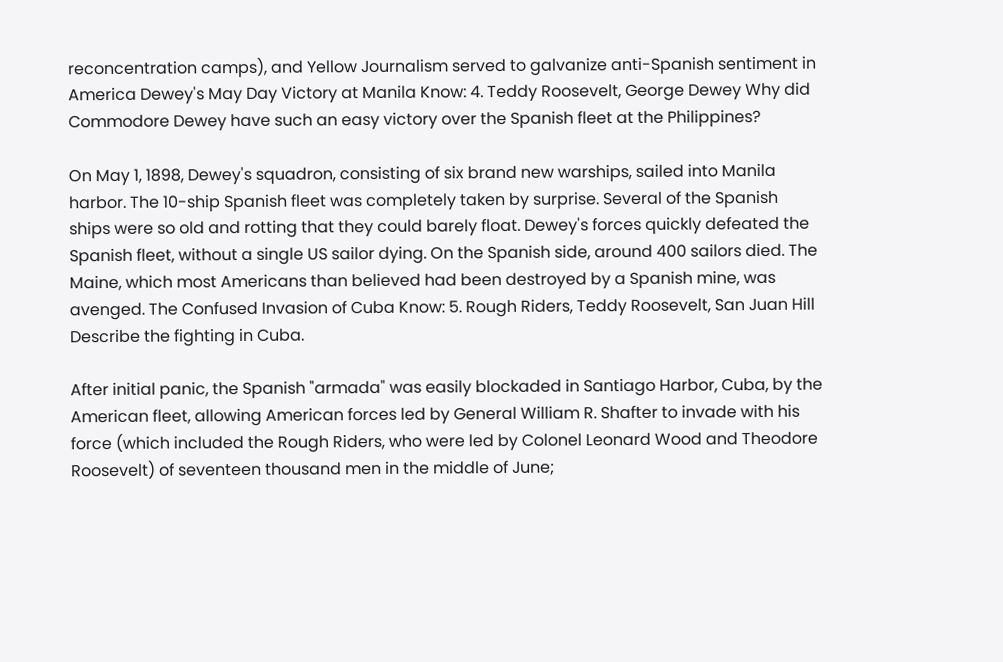reconcentration camps), and Yellow Journalism served to galvanize anti-Spanish sentiment in America Dewey's May Day Victory at Manila Know: 4. Teddy Roosevelt, George Dewey Why did Commodore Dewey have such an easy victory over the Spanish fleet at the Philippines?

On May 1, 1898, Dewey's squadron, consisting of six brand new warships, sailed into Manila harbor. The 10-ship Spanish fleet was completely taken by surprise. Several of the Spanish ships were so old and rotting that they could barely float. Dewey's forces quickly defeated the Spanish fleet, without a single US sailor dying. On the Spanish side, around 400 sailors died. The Maine, which most Americans than believed had been destroyed by a Spanish mine, was avenged. The Confused Invasion of Cuba Know: 5. Rough Riders, Teddy Roosevelt, San Juan Hill Describe the fighting in Cuba.

After initial panic, the Spanish "armada" was easily blockaded in Santiago Harbor, Cuba, by the American fleet, allowing American forces led by General William R. Shafter to invade with his force (which included the Rough Riders, who were led by Colonel Leonard Wood and Theodore Roosevelt) of seventeen thousand men in the middle of June;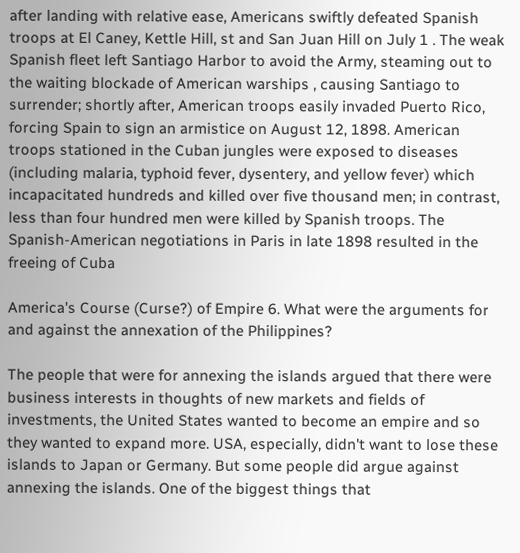after landing with relative ease, Americans swiftly defeated Spanish troops at El Caney, Kettle Hill, st and San Juan Hill on July 1 . The weak Spanish fleet left Santiago Harbor to avoid the Army, steaming out to the waiting blockade of American warships , causing Santiago to surrender; shortly after, American troops easily invaded Puerto Rico, forcing Spain to sign an armistice on August 12, 1898. American troops stationed in the Cuban jungles were exposed to diseases (including malaria, typhoid fever, dysentery, and yellow fever) which incapacitated hundreds and killed over five thousand men; in contrast, less than four hundred men were killed by Spanish troops. The Spanish-American negotiations in Paris in late 1898 resulted in the freeing of Cuba

America's Course (Curse?) of Empire 6. What were the arguments for and against the annexation of the Philippines?

The people that were for annexing the islands argued that there were business interests in thoughts of new markets and fields of investments, the United States wanted to become an empire and so they wanted to expand more. USA, especially, didn't want to lose these islands to Japan or Germany. But some people did argue against annexing the islands. One of the biggest things that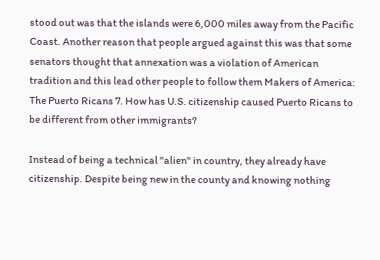stood out was that the islands were 6,000 miles away from the Pacific Coast. Another reason that people argued against this was that some senators thought that annexation was a violation of American tradition and this lead other people to follow them Makers of America: The Puerto Ricans 7. How has U.S. citizenship caused Puerto Ricans to be different from other immigrants?

Instead of being a technical "alien" in country, they already have citizenship. Despite being new in the county and knowing nothing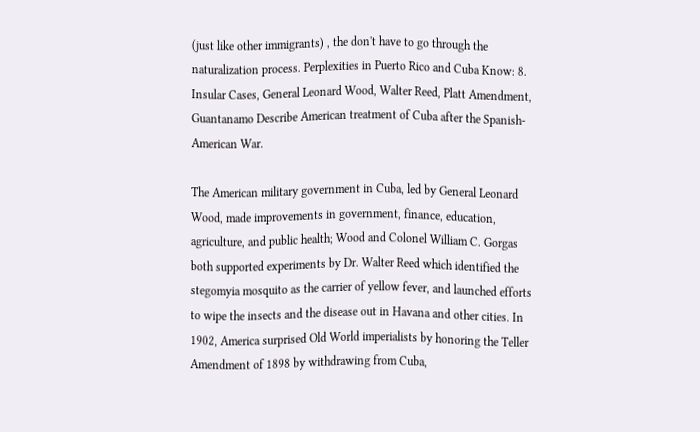(just like other immigrants) , the don't have to go through the naturalization process. Perplexities in Puerto Rico and Cuba Know: 8. Insular Cases, General Leonard Wood, Walter Reed, Platt Amendment, Guantanamo Describe American treatment of Cuba after the Spanish-American War.

The American military government in Cuba, led by General Leonard Wood, made improvements in government, finance, education, agriculture, and public health; Wood and Colonel William C. Gorgas both supported experiments by Dr. Walter Reed which identified the stegomyia mosquito as the carrier of yellow fever, and launched efforts to wipe the insects and the disease out in Havana and other cities. In 1902, America surprised Old World imperialists by honoring the Teller Amendment of 1898 by withdrawing from Cuba,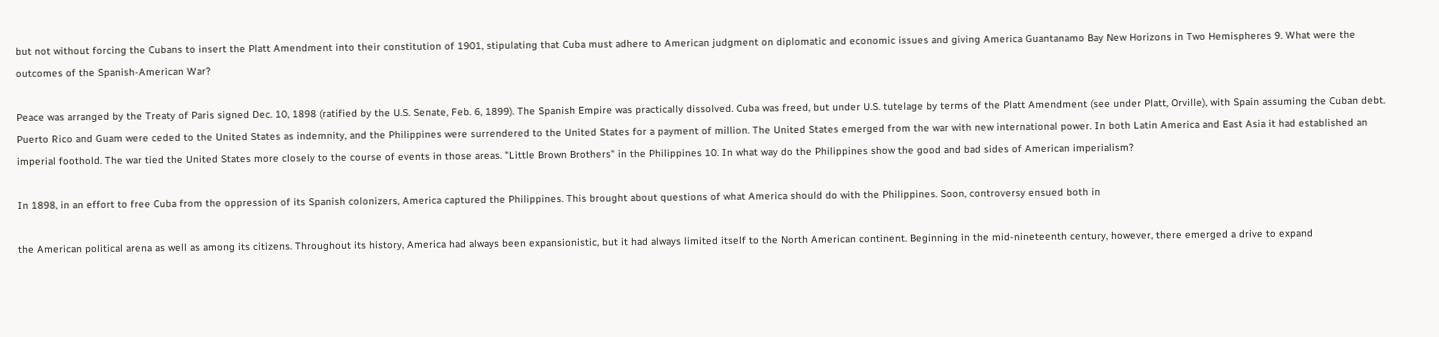but not without forcing the Cubans to insert the Platt Amendment into their constitution of 1901, stipulating that Cuba must adhere to American judgment on diplomatic and economic issues and giving America Guantanamo Bay New Horizons in Two Hemispheres 9. What were the outcomes of the Spanish-American War?

Peace was arranged by the Treaty of Paris signed Dec. 10, 1898 (ratified by the U.S. Senate, Feb. 6, 1899). The Spanish Empire was practically dissolved. Cuba was freed, but under U.S. tutelage by terms of the Platt Amendment (see under Platt, Orville), with Spain assuming the Cuban debt. Puerto Rico and Guam were ceded to the United States as indemnity, and the Philippines were surrendered to the United States for a payment of million. The United States emerged from the war with new international power. In both Latin America and East Asia it had established an imperial foothold. The war tied the United States more closely to the course of events in those areas. "Little Brown Brothers" in the Philippines 10. In what way do the Philippines show the good and bad sides of American imperialism?

In 1898, in an effort to free Cuba from the oppression of its Spanish colonizers, America captured the Philippines. This brought about questions of what America should do with the Philippines. Soon, controversy ensued both in

the American political arena as well as among its citizens. Throughout its history, America had always been expansionistic, but it had always limited itself to the North American continent. Beginning in the mid-nineteenth century, however, there emerged a drive to expand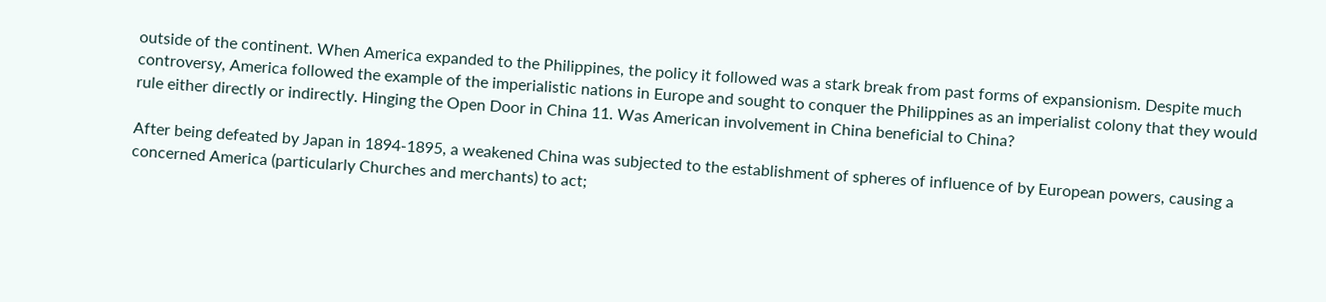outside of the continent. When America expanded to the Philippines, the policy it followed was a stark break from past forms of expansionism. Despite much controversy, America followed the example of the imperialistic nations in Europe and sought to conquer the Philippines as an imperialist colony that they would rule either directly or indirectly. Hinging the Open Door in China 11. Was American involvement in China beneficial to China?

After being defeated by Japan in 1894-1895, a weakened China was subjected to the establishment of spheres of influence of by European powers, causing a concerned America (particularly Churches and merchants) to act;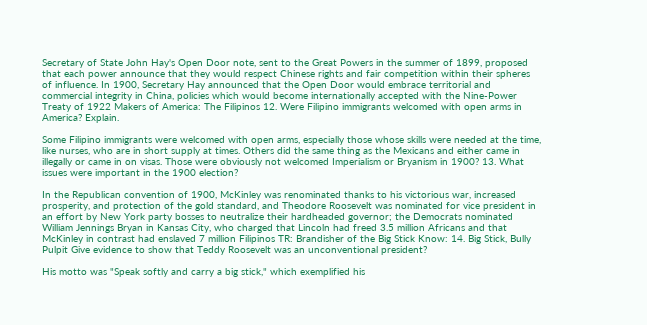Secretary of State John Hay's Open Door note, sent to the Great Powers in the summer of 1899, proposed that each power announce that they would respect Chinese rights and fair competition within their spheres of influence. In 1900, Secretary Hay announced that the Open Door would embrace territorial and commercial integrity in China, policies which would become internationally accepted with the Nine-Power Treaty of 1922 Makers of America: The Filipinos 12. Were Filipino immigrants welcomed with open arms in America? Explain.

Some Filipino immigrants were welcomed with open arms, especially those whose skills were needed at the time, like nurses, who are in short supply at times. Others did the same thing as the Mexicans and either came in illegally or came in on visas. Those were obviously not welcomed Imperialism or Bryanism in 1900? 13. What issues were important in the 1900 election?

In the Republican convention of 1900, McKinley was renominated thanks to his victorious war, increased prosperity, and protection of the gold standard, and Theodore Roosevelt was nominated for vice president in an effort by New York party bosses to neutralize their hardheaded governor; the Democrats nominated William Jennings Bryan in Kansas City, who charged that Lincoln had freed 3.5 million Africans and that McKinley in contrast had enslaved 7 million Filipinos TR: Brandisher of the Big Stick Know: 14. Big Stick, Bully Pulpit Give evidence to show that Teddy Roosevelt was an unconventional president?

His motto was "Speak softly and carry a big stick," which exemplified his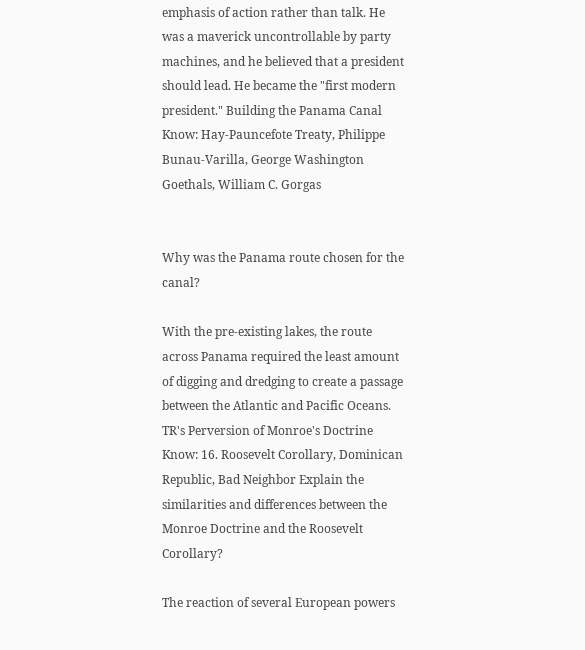emphasis of action rather than talk. He was a maverick uncontrollable by party machines, and he believed that a president should lead. He became the "first modern president." Building the Panama Canal Know: Hay-Pauncefote Treaty, Philippe Bunau-Varilla, George Washington Goethals, William C. Gorgas


Why was the Panama route chosen for the canal?

With the pre-existing lakes, the route across Panama required the least amount of digging and dredging to create a passage between the Atlantic and Pacific Oceans. TR's Perversion of Monroe's Doctrine Know: 16. Roosevelt Corollary, Dominican Republic, Bad Neighbor Explain the similarities and differences between the Monroe Doctrine and the Roosevelt Corollary?

The reaction of several European powers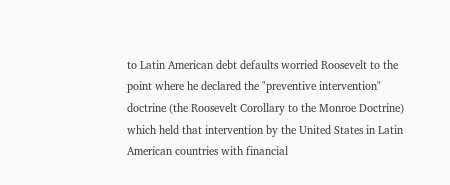to Latin American debt defaults worried Roosevelt to the point where he declared the "preventive intervention" doctrine (the Roosevelt Corollary to the Monroe Doctrine) which held that intervention by the United States in Latin American countries with financial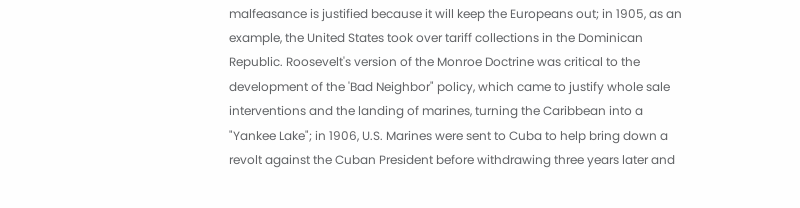malfeasance is justified because it will keep the Europeans out; in 1905, as an example, the United States took over tariff collections in the Dominican Republic. Roosevelt's version of the Monroe Doctrine was critical to the development of the 'Bad Neighbor" policy, which came to justify whole sale interventions and the landing of marines, turning the Caribbean into a "Yankee Lake"; in 1906, U.S. Marines were sent to Cuba to help bring down a revolt against the Cuban President before withdrawing three years later and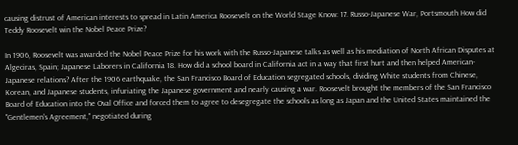causing distrust of American interests to spread in Latin America Roosevelt on the World Stage Know: 17. Russo-Japanese War, Portsmouth How did Teddy Roosevelt win the Nobel Peace Prize?

In 1906, Roosevelt was awarded the Nobel Peace Prize for his work with the Russo-Japanese talks as well as his mediation of North African Disputes at Algeciras, Spain; Japanese Laborers in California 18. How did a school board in California act in a way that first hurt and then helped American-Japanese relations? After the 1906 earthquake, the San Francisco Board of Education segregated schools, dividing White students from Chinese, Korean, and Japanese students, infuriating the Japanese government and nearly causing a war. Roosevelt brought the members of the San Francisco Board of Education into the Oval Office and forced them to agree to desegregate the schools as long as Japan and the United States maintained the "Gentlemen's Agreement," negotiated during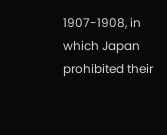1907-1908, in which Japan prohibited their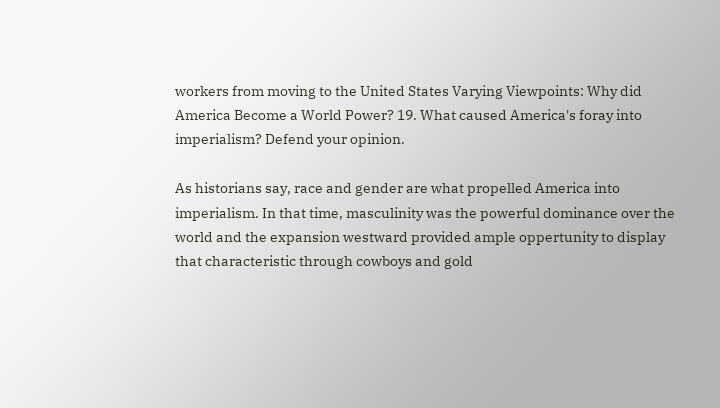workers from moving to the United States Varying Viewpoints: Why did America Become a World Power? 19. What caused America's foray into imperialism? Defend your opinion.

As historians say, race and gender are what propelled America into imperialism. In that time, masculinity was the powerful dominance over the world and the expansion westward provided ample oppertunity to display that characteristic through cowboys and gold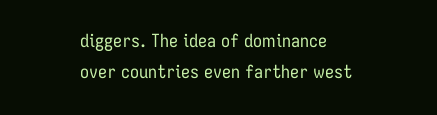diggers. The idea of dominance over countries even farther west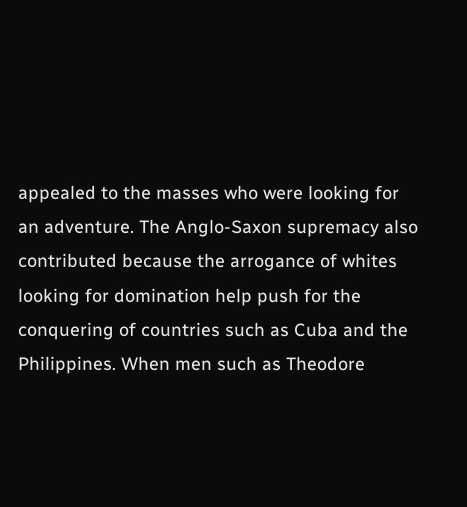appealed to the masses who were looking for an adventure. The Anglo-Saxon supremacy also contributed because the arrogance of whites looking for domination help push for the conquering of countries such as Cuba and the Philippines. When men such as Theodore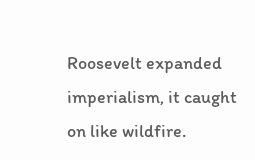Roosevelt expanded imperialism, it caught on like wildfire.